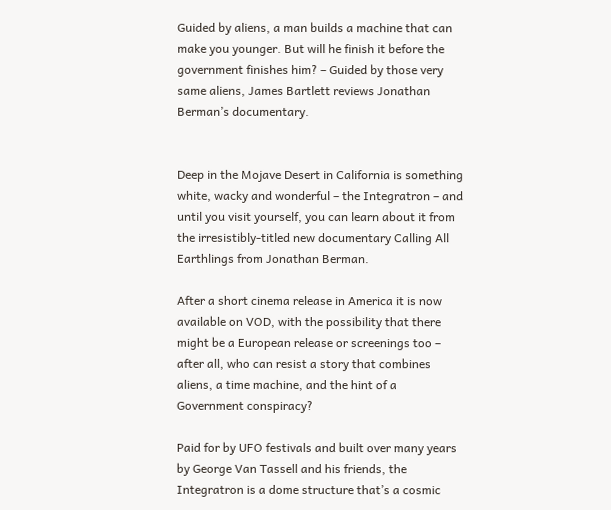Guided by aliens, a man builds a machine that can make you younger. But will he finish it before the government finishes him? – Guided by those very same aliens, James Bartlett reviews Jonathan Berman’s documentary.


Deep in the Mojave Desert in California is something white, wacky and wonderful – the Integratron – and until you visit yourself, you can learn about it from the irresistibly-titled new documentary Calling All Earthlings from Jonathan Berman.

After a short cinema release in America it is now available on VOD, with the possibility that there might be a European release or screenings too – after all, who can resist a story that combines aliens, a time machine, and the hint of a Government conspiracy?

Paid for by UFO festivals and built over many years by George Van Tassell and his friends, the Integratron is a dome structure that’s a cosmic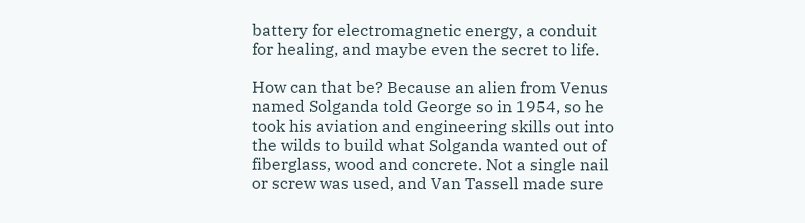battery for electromagnetic energy, a conduit for healing, and maybe even the secret to life.

How can that be? Because an alien from Venus named Solganda told George so in 1954, so he took his aviation and engineering skills out into the wilds to build what Solganda wanted out of fiberglass, wood and concrete. Not a single nail or screw was used, and Van Tassell made sure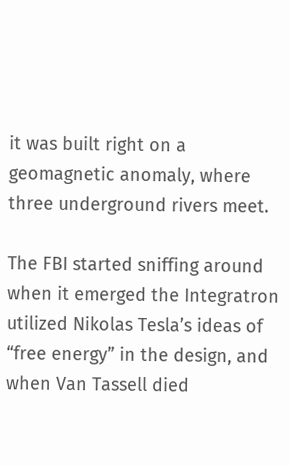it was built right on a geomagnetic anomaly, where three underground rivers meet.

The FBI started sniffing around when it emerged the Integratron utilized Nikolas Tesla’s ideas of “free energy” in the design, and when Van Tassell died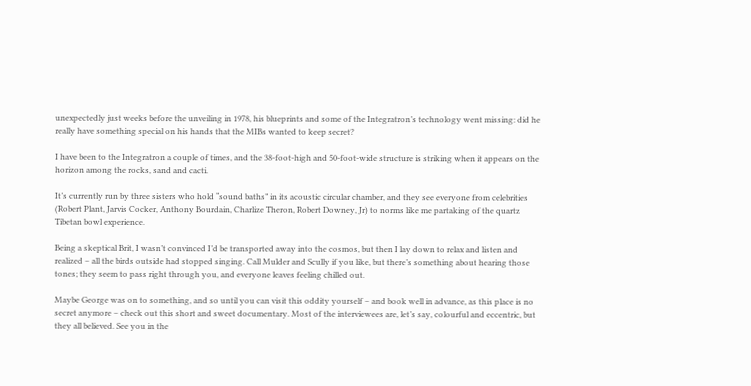unexpectedly just weeks before the unveiling in 1978, his blueprints and some of the Integratron’s technology went missing: did he really have something special on his hands that the MIBs wanted to keep secret?

I have been to the Integratron a couple of times, and the 38-foot-high and 50-foot-wide structure is striking when it appears on the horizon among the rocks, sand and cacti.

It’s currently run by three sisters who hold “sound baths” in its acoustic circular chamber, and they see everyone from celebrities (Robert Plant, Jarvis Cocker, Anthony Bourdain, Charlize Theron, Robert Downey, Jr) to norms like me partaking of the quartz Tibetan bowl experience.

Being a skeptical Brit, I wasn’t convinced I’d be transported away into the cosmos, but then I lay down to relax and listen and realized – all the birds outside had stopped singing. Call Mulder and Scully if you like, but there’s something about hearing those tones; they seem to pass right through you, and everyone leaves feeling chilled out.

Maybe George was on to something, and so until you can visit this oddity yourself – and book well in advance, as this place is no secret anymore – check out this short and sweet documentary. Most of the interviewees are, let’s say, colourful and eccentric, but they all believed. See you in the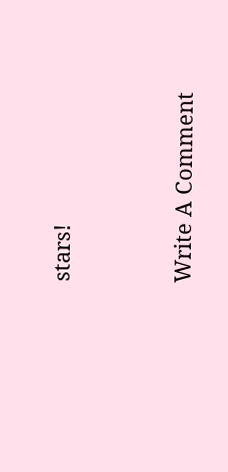stars!




Write A Comment